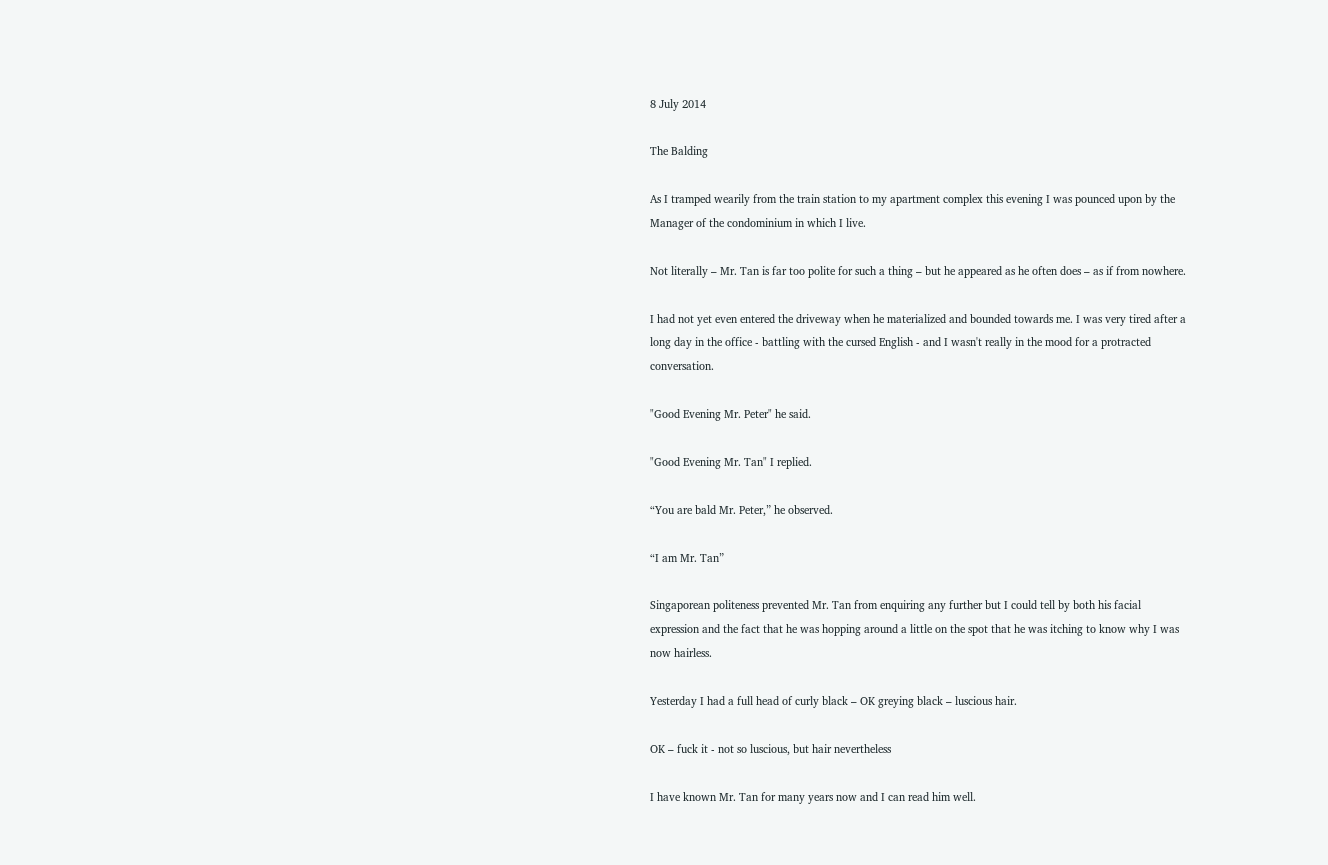8 July 2014

The Balding

As I tramped wearily from the train station to my apartment complex this evening I was pounced upon by the Manager of the condominium in which I live.

Not literally – Mr. Tan is far too polite for such a thing – but he appeared as he often does – as if from nowhere.

I had not yet even entered the driveway when he materialized and bounded towards me. I was very tired after a long day in the office - battling with the cursed English - and I wasn't really in the mood for a protracted conversation.

"Good Evening Mr. Peter" he said.

"Good Evening Mr. Tan" I replied.

“You are bald Mr. Peter,” he observed.

“I am Mr. Tan”

Singaporean politeness prevented Mr. Tan from enquiring any further but I could tell by both his facial expression and the fact that he was hopping around a little on the spot that he was itching to know why I was now hairless.

Yesterday I had a full head of curly black – OK greying black – luscious hair.

OK – fuck it - not so luscious, but hair nevertheless

I have known Mr. Tan for many years now and I can read him well.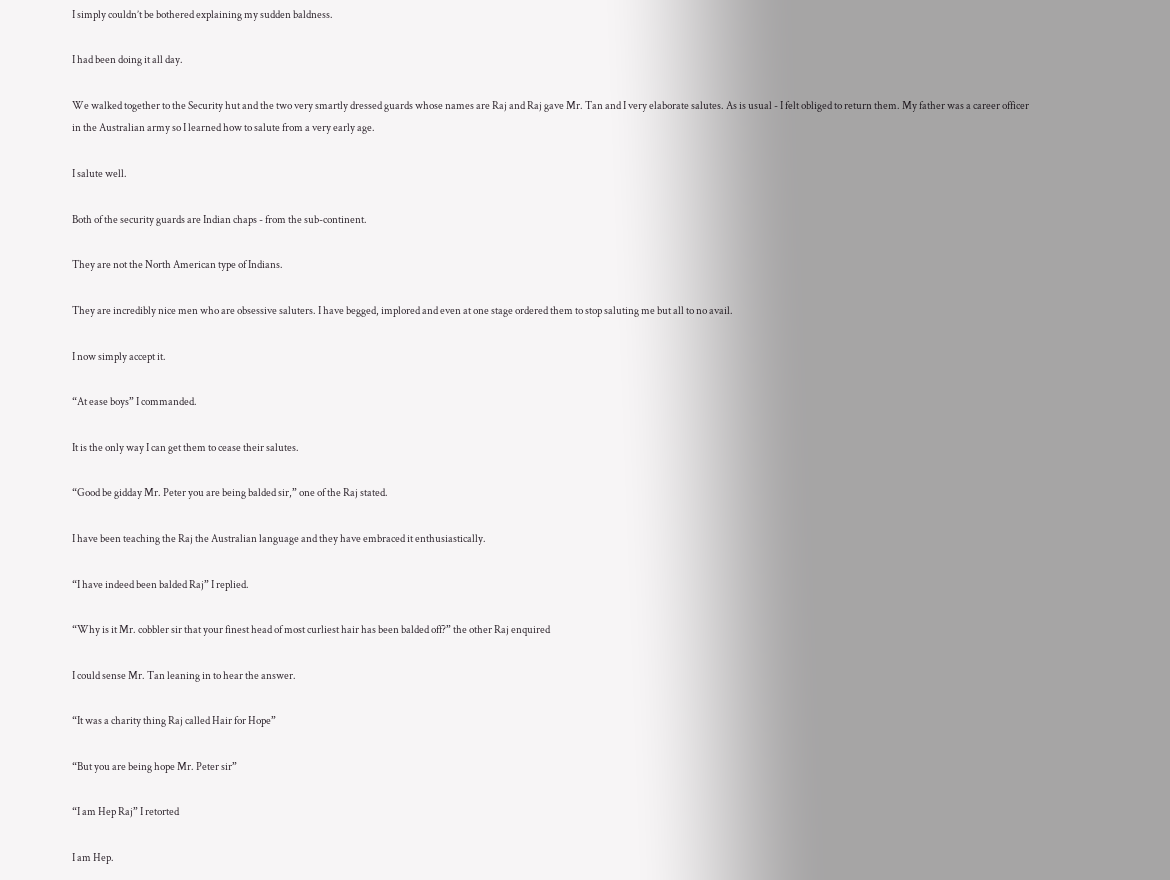I simply couldn’t be bothered explaining my sudden baldness.

I had been doing it all day.

We walked together to the Security hut and the two very smartly dressed guards whose names are Raj and Raj gave Mr. Tan and I very elaborate salutes. As is usual - I felt obliged to return them. My father was a career officer in the Australian army so I learned how to salute from a very early age.

I salute well.

Both of the security guards are Indian chaps - from the sub-continent.

They are not the North American type of Indians.

They are incredibly nice men who are obsessive saluters. I have begged, implored and even at one stage ordered them to stop saluting me but all to no avail.

I now simply accept it.

“At ease boys” I commanded.

It is the only way I can get them to cease their salutes.

“Good be gidday Mr. Peter you are being balded sir,” one of the Raj stated.

I have been teaching the Raj the Australian language and they have embraced it enthusiastically.

“I have indeed been balded Raj” I replied.

“Why is it Mr. cobbler sir that your finest head of most curliest hair has been balded off?” the other Raj enquired

I could sense Mr. Tan leaning in to hear the answer.

“It was a charity thing Raj called Hair for Hope”

“But you are being hope Mr. Peter sir”

“I am Hep Raj” I retorted

I am Hep.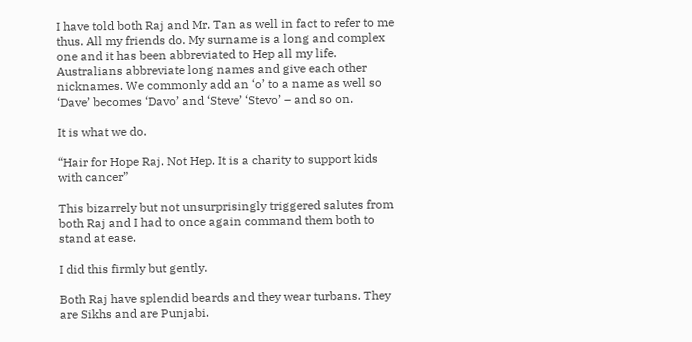I have told both Raj and Mr. Tan as well in fact to refer to me thus. All my friends do. My surname is a long and complex one and it has been abbreviated to Hep all my life. Australians abbreviate long names and give each other nicknames. We commonly add an ‘o’ to a name as well so ‘Dave’ becomes ‘Davo’ and ‘Steve’ ‘Stevo’ – and so on.

It is what we do.

“Hair for Hope Raj. Not Hep. It is a charity to support kids with cancer”

This bizarrely but not unsurprisingly triggered salutes from both Raj and I had to once again command them both to stand at ease.

I did this firmly but gently.

Both Raj have splendid beards and they wear turbans. They are Sikhs and are Punjabi.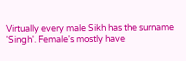Virtually every male Sikh has the surname 'Singh'. Female's mostly have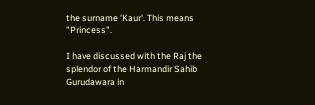the surname 'Kaur'. This means "Princess".

I have discussed with the Raj the splendor of the Harmandir Sahib Gurudawara in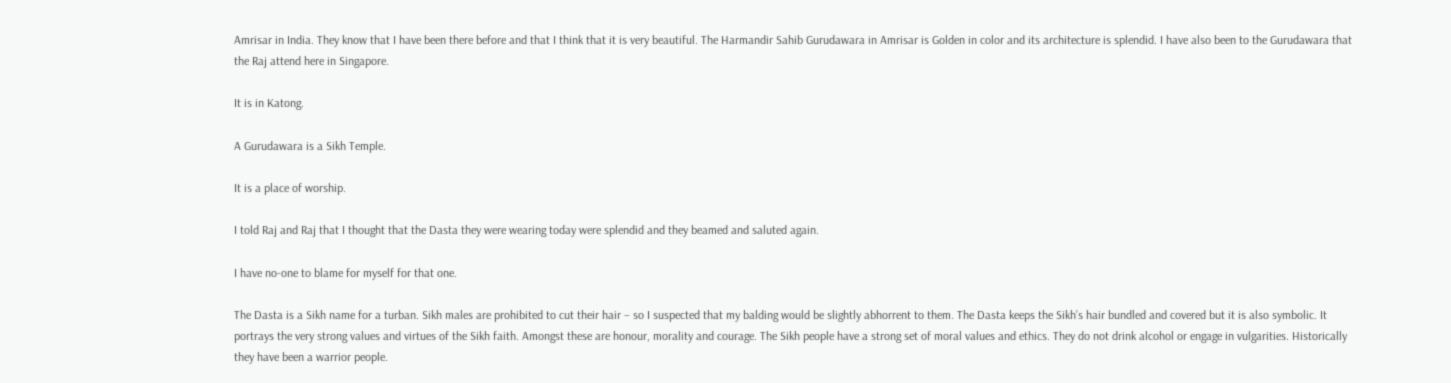Amrisar in India. They know that I have been there before and that I think that it is very beautiful. The Harmandir Sahib Gurudawara in Amrisar is Golden in color and its architecture is splendid. I have also been to the Gurudawara that the Raj attend here in Singapore.

It is in Katong.

A Gurudawara is a Sikh Temple.

It is a place of worship.

I told Raj and Raj that I thought that the Dasta they were wearing today were splendid and they beamed and saluted again.

I have no-one to blame for myself for that one.

The Dasta is a Sikh name for a turban. Sikh males are prohibited to cut their hair – so I suspected that my balding would be slightly abhorrent to them. The Dasta keeps the Sikh’s hair bundled and covered but it is also symbolic. It portrays the very strong values and virtues of the Sikh faith. Amongst these are honour, morality and courage. The Sikh people have a strong set of moral values and ethics. They do not drink alcohol or engage in vulgarities. Historically they have been a warrior people.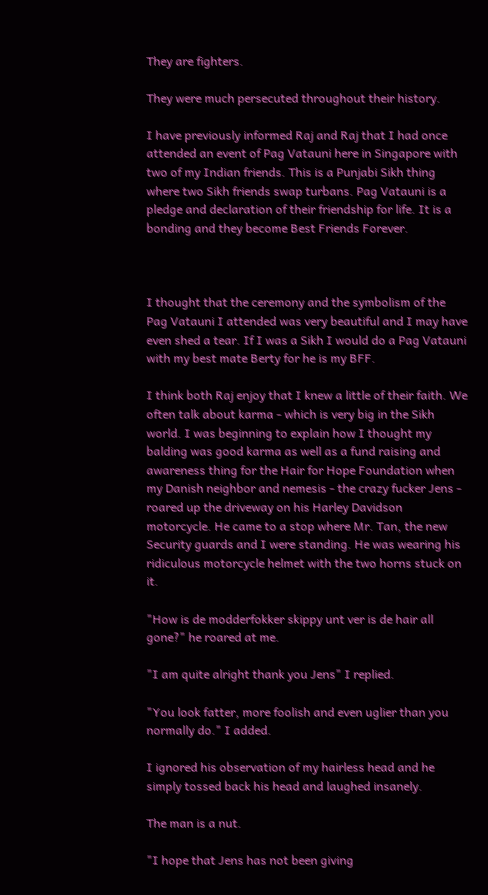They are fighters.

They were much persecuted throughout their history.

I have previously informed Raj and Raj that I had once attended an event of Pag Vatauni here in Singapore with two of my Indian friends. This is a Punjabi Sikh thing where two Sikh friends swap turbans. Pag Vatauni is a pledge and declaration of their friendship for life. It is a bonding and they become Best Friends Forever.



I thought that the ceremony and the symbolism of the Pag Vatauni I attended was very beautiful and I may have even shed a tear. If I was a Sikh I would do a Pag Vatauni with my best mate Berty for he is my BFF.

I think both Raj enjoy that I knew a little of their faith. We often talk about karma - which is very big in the Sikh world. I was beginning to explain how I thought my balding was good karma as well as a fund raising and awareness thing for the Hair for Hope Foundation when my Danish neighbor and nemesis - the crazy fucker Jens - roared up the driveway on his Harley Davidson motorcycle. He came to a stop where Mr. Tan, the new Security guards and I were standing. He was wearing his ridiculous motorcycle helmet with the two horns stuck on it.

"How is de modderfokker skippy unt ver is de hair all gone?" he roared at me.

"I am quite alright thank you Jens" I replied.

"You look fatter, more foolish and even uglier than you normally do." I added.

I ignored his observation of my hairless head and he simply tossed back his head and laughed insanely.

The man is a nut.

"I hope that Jens has not been giving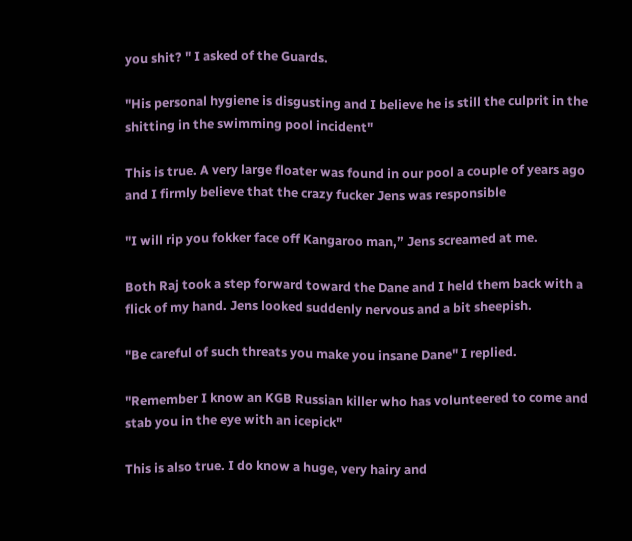you shit? " I asked of the Guards.

"His personal hygiene is disgusting and I believe he is still the culprit in the shitting in the swimming pool incident"

This is true. A very large floater was found in our pool a couple of years ago and I firmly believe that the crazy fucker Jens was responsible

"I will rip you fokker face off Kangaroo man,” Jens screamed at me.

Both Raj took a step forward toward the Dane and I held them back with a flick of my hand. Jens looked suddenly nervous and a bit sheepish.

"Be careful of such threats you make you insane Dane" I replied.

"Remember I know an KGB Russian killer who has volunteered to come and stab you in the eye with an icepick"

This is also true. I do know a huge, very hairy and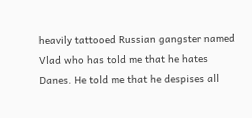heavily tattooed Russian gangster named Vlad who has told me that he hates Danes. He told me that he despises all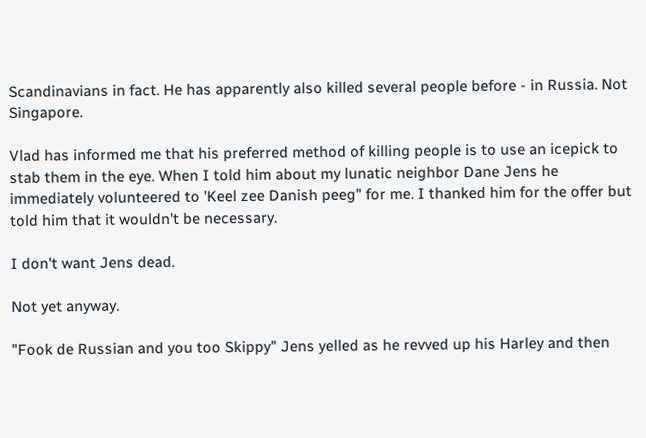Scandinavians in fact. He has apparently also killed several people before - in Russia. Not Singapore.

Vlad has informed me that his preferred method of killing people is to use an icepick to stab them in the eye. When I told him about my lunatic neighbor Dane Jens he immediately volunteered to 'Keel zee Danish peeg" for me. I thanked him for the offer but told him that it wouldn't be necessary.

I don't want Jens dead.

Not yet anyway.

"Fook de Russian and you too Skippy" Jens yelled as he revved up his Harley and then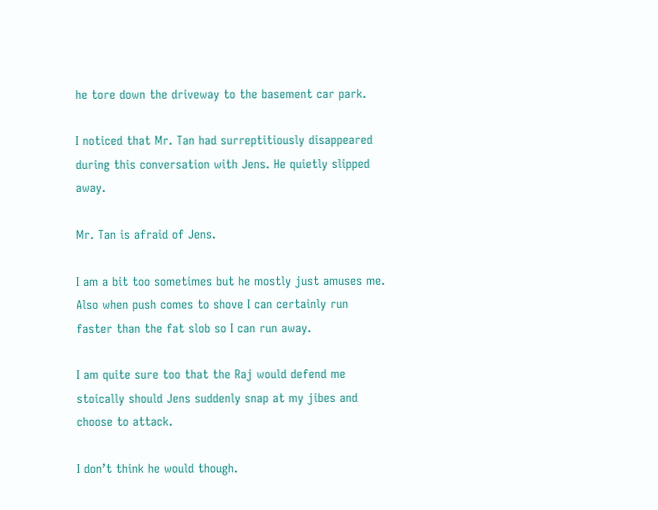he tore down the driveway to the basement car park.

I noticed that Mr. Tan had surreptitiously disappeared during this conversation with Jens. He quietly slipped away.

Mr. Tan is afraid of Jens.

I am a bit too sometimes but he mostly just amuses me. Also when push comes to shove I can certainly run faster than the fat slob so I can run away.

I am quite sure too that the Raj would defend me stoically should Jens suddenly snap at my jibes and choose to attack.

I don’t think he would though.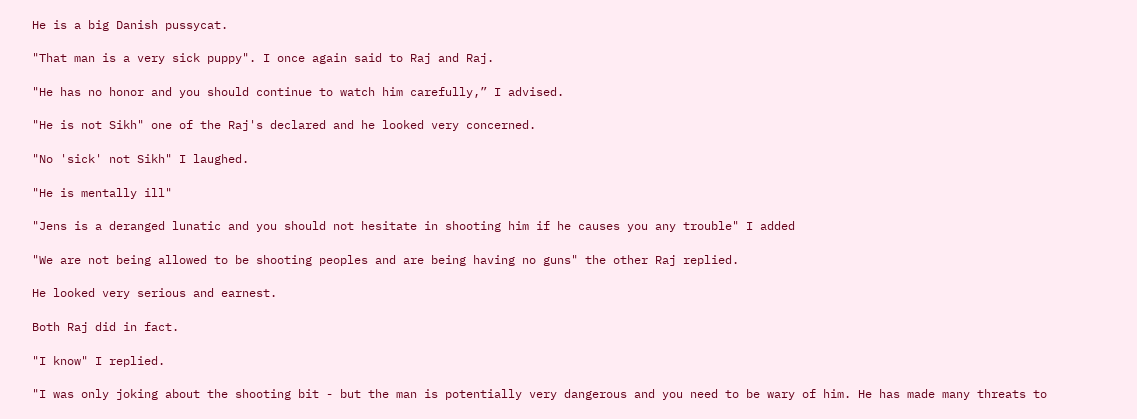He is a big Danish pussycat.

"That man is a very sick puppy". I once again said to Raj and Raj.

"He has no honor and you should continue to watch him carefully,” I advised.

"He is not Sikh" one of the Raj's declared and he looked very concerned.

"No 'sick' not Sikh" I laughed.

"He is mentally ill"

"Jens is a deranged lunatic and you should not hesitate in shooting him if he causes you any trouble" I added

"We are not being allowed to be shooting peoples and are being having no guns" the other Raj replied.

He looked very serious and earnest.

Both Raj did in fact.

"I know" I replied.

"I was only joking about the shooting bit - but the man is potentially very dangerous and you need to be wary of him. He has made many threats to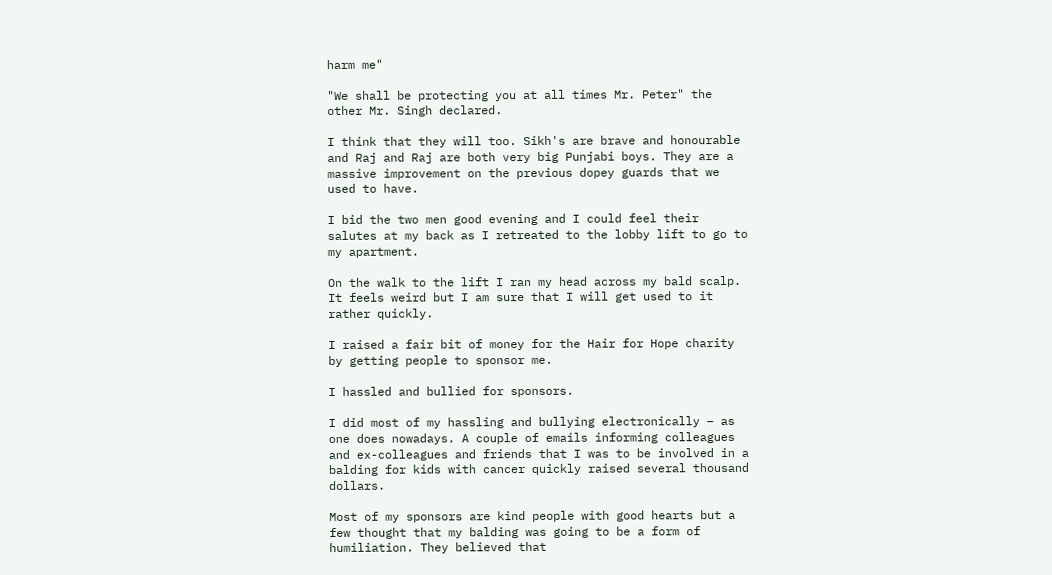harm me"

"We shall be protecting you at all times Mr. Peter" the other Mr. Singh declared.

I think that they will too. Sikh's are brave and honourable and Raj and Raj are both very big Punjabi boys. They are a massive improvement on the previous dopey guards that we used to have.

I bid the two men good evening and I could feel their salutes at my back as I retreated to the lobby lift to go to my apartment.

On the walk to the lift I ran my head across my bald scalp. It feels weird but I am sure that I will get used to it rather quickly.

I raised a fair bit of money for the Hair for Hope charity by getting people to sponsor me.

I hassled and bullied for sponsors.

I did most of my hassling and bullying electronically – as one does nowadays. A couple of emails informing colleagues and ex-colleagues and friends that I was to be involved in a balding for kids with cancer quickly raised several thousand dollars.

Most of my sponsors are kind people with good hearts but a few thought that my balding was going to be a form of humiliation. They believed that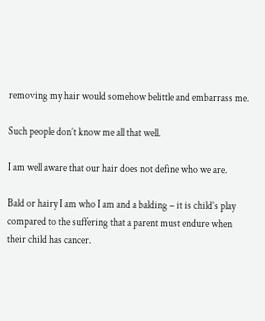removing my hair would somehow belittle and embarrass me.

Such people don’t know me all that well.

I am well aware that our hair does not define who we are.

Bald or hairy I am who I am and a balding – it is child’s play compared to the suffering that a parent must endure when their child has cancer.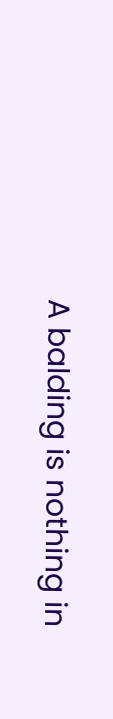A balding is nothing in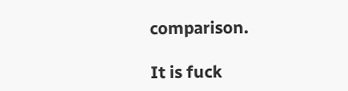comparison.

It is fuck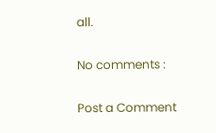all.

No comments :

Post a Comment